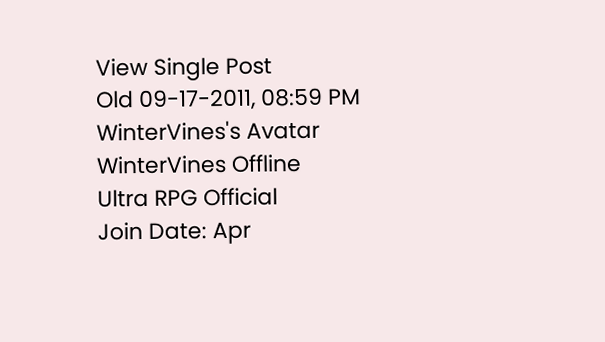View Single Post
Old 09-17-2011, 08:59 PM
WinterVines's Avatar
WinterVines Offline
Ultra RPG Official
Join Date: Apr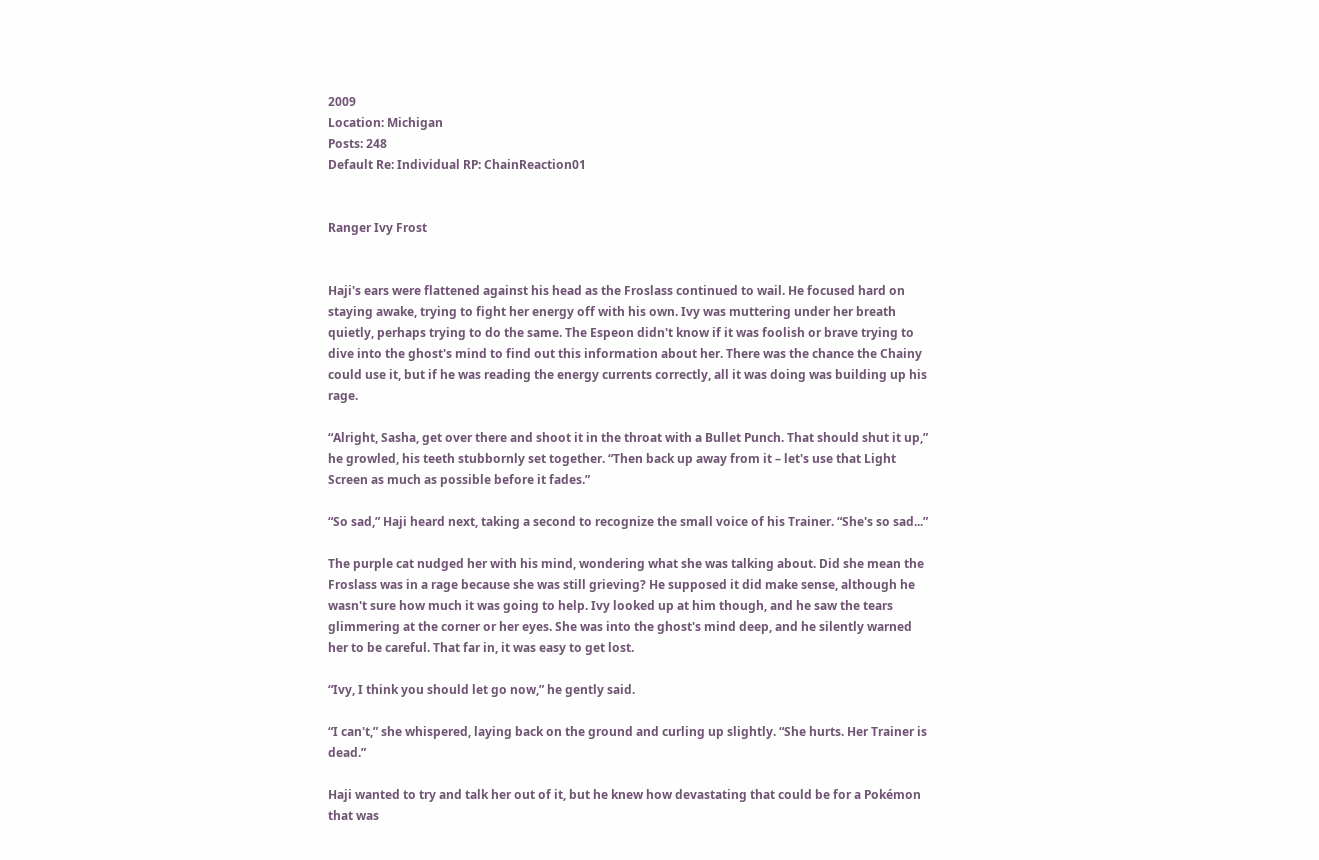2009
Location: Michigan
Posts: 248
Default Re: Individual RP: ChainReaction01


Ranger Ivy Frost


Haji's ears were flattened against his head as the Froslass continued to wail. He focused hard on staying awake, trying to fight her energy off with his own. Ivy was muttering under her breath quietly, perhaps trying to do the same. The Espeon didn't know if it was foolish or brave trying to dive into the ghost's mind to find out this information about her. There was the chance the Chainy could use it, but if he was reading the energy currents correctly, all it was doing was building up his rage.

“Alright, Sasha, get over there and shoot it in the throat with a Bullet Punch. That should shut it up,” he growled, his teeth stubbornly set together. “Then back up away from it – let's use that Light Screen as much as possible before it fades.”

“So sad,” Haji heard next, taking a second to recognize the small voice of his Trainer. “She's so sad...”

The purple cat nudged her with his mind, wondering what she was talking about. Did she mean the Froslass was in a rage because she was still grieving? He supposed it did make sense, although he wasn't sure how much it was going to help. Ivy looked up at him though, and he saw the tears glimmering at the corner or her eyes. She was into the ghost's mind deep, and he silently warned her to be careful. That far in, it was easy to get lost.

“Ivy, I think you should let go now,” he gently said.

“I can't,” she whispered, laying back on the ground and curling up slightly. “She hurts. Her Trainer is dead.”

Haji wanted to try and talk her out of it, but he knew how devastating that could be for a Pokémon that was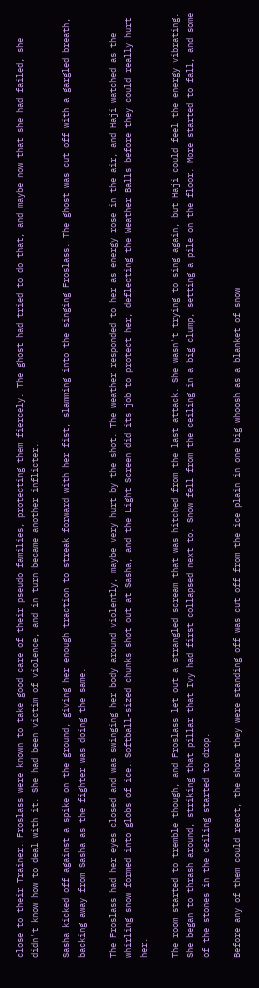close to their Trainer. Froslass were known to take good care of their pseudo families, protecting them fiercely. The ghost had tried to do that, and maybe now that she had failed, she didn't know how to deal with it. She had been victim of violence, and in turn became another inflicter.

Sasha kicked off against a spike on the ground, giving her enough traction to streak forward with her fist, slamming into the singing Froslass. The ghost was cut off with a gargled breath, backing away from Sasha as the fighter was doing the same.

The Froslass had her eyes closed and was swinging her body around violently, maybe very hurt by the shot. The weather responded to her as energy rose in the air, and Haji watched as the whirling snow formed into globs of ice. Softball-sized chunks shot out at Sasha, and the Light Screen did its job to protect her, deflecting the Weather Balls before they could really hurt her.

The room started to tremble though, and Froslass let out a strangled scream that was hitched from the last attack. She wasn't trying to sing again, but Haji could feel the energy vibrating. She began to thrash around, striking that pillar that Ivy had first collapsed next to. Snow fell from the ceiling in a big clump, setting a pile on the floor. More started to fall, and some of the stones in the ceiling started to drop.

Before any of them could react, the shore they were standing off was cut off from the ice plain in one big whoosh as a blanket of snow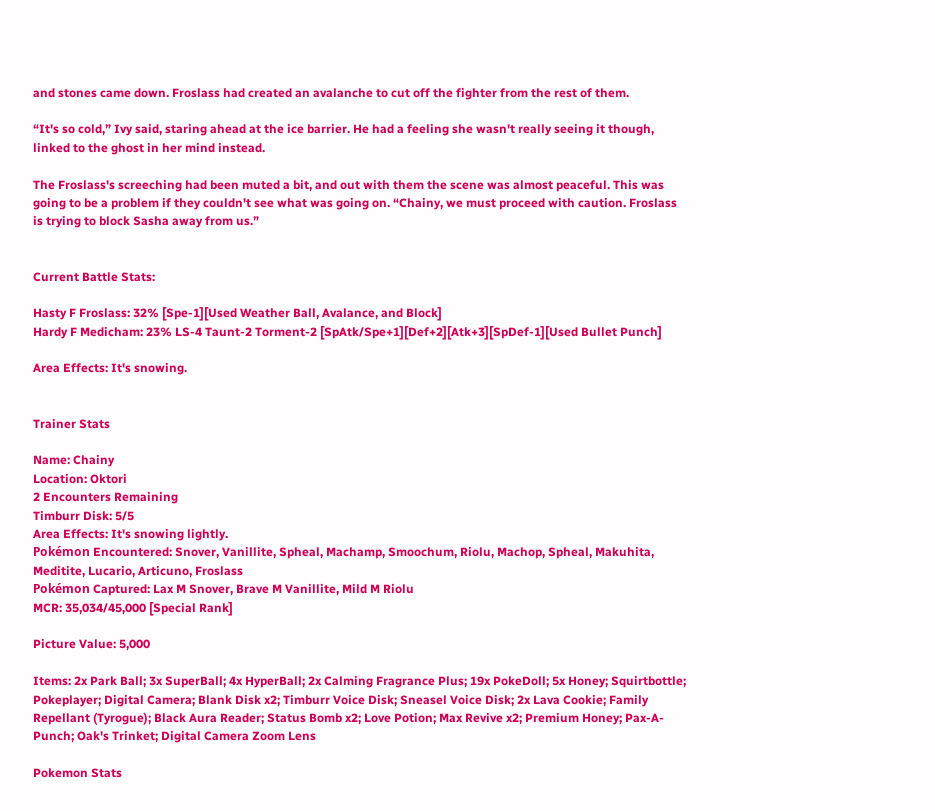and stones came down. Froslass had created an avalanche to cut off the fighter from the rest of them.

“It's so cold,” Ivy said, staring ahead at the ice barrier. He had a feeling she wasn't really seeing it though, linked to the ghost in her mind instead.

The Froslass's screeching had been muted a bit, and out with them the scene was almost peaceful. This was going to be a problem if they couldn't see what was going on. “Chainy, we must proceed with caution. Froslass is trying to block Sasha away from us.”


Current Battle Stats:

Hasty F Froslass: 32% [Spe-1][Used Weather Ball, Avalance, and Block]
Hardy F Medicham: 23% LS-4 Taunt-2 Torment-2 [SpAtk/Spe+1][Def+2][Atk+3][SpDef-1][Used Bullet Punch]

Area Effects: It's snowing.


Trainer Stats

Name: Chainy
Location: Oktori
2 Encounters Remaining
Timburr Disk: 5/5
Area Effects: It's snowing lightly.
Pokémon Encountered: Snover, Vanillite, Spheal, Machamp, Smoochum, Riolu, Machop, Spheal, Makuhita, Meditite, Lucario, Articuno, Froslass
Pokémon Captured: Lax M Snover, Brave M Vanillite, Mild M Riolu
MCR: 35,034/45,000 [Special Rank]

Picture Value: 5,000

Items: 2x Park Ball; 3x SuperBall; 4x HyperBall; 2x Calming Fragrance Plus; 19x PokeDoll; 5x Honey; Squirtbottle; Pokeplayer; Digital Camera; Blank Disk x2; Timburr Voice Disk; Sneasel Voice Disk; 2x Lava Cookie; Family Repellant (Tyrogue); Black Aura Reader; Status Bomb x2; Love Potion; Max Revive x2; Premium Honey; Pax-A-Punch; Oak's Trinket; Digital Camera Zoom Lens

Pokemon Stats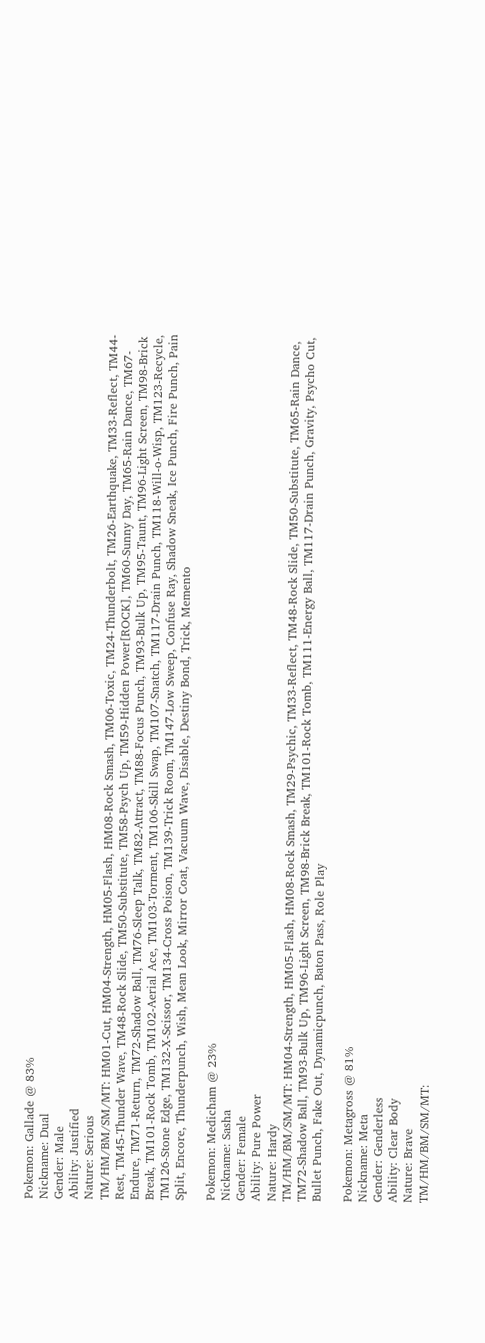Pokemon: Gallade @ 83%
Nickname: Dual
Gender: Male
Ability: Justified
Nature: Serious
TM/HM/BM/SM/MT: HM01-Cut, HM04-Strength, HM05-Flash, HM08-Rock Smash, TM06-Toxic, TM24-Thunderbolt, TM26-Earthquake, TM33-Reflect, TM44-Rest, TM45-Thunder Wave, TM48-Rock Slide, TM50-Substitute, TM58-Psych Up, TM59-Hidden Power[ROCK], TM60-Sunny Day, TM65-Rain Dance, TM67-Endure, TM71-Return, TM72-Shadow Ball, TM76-Sleep Talk, TM82-Attract, TM88-Focus Punch, TM93-Bulk Up, TM95-Taunt, TM96-Light Screen, TM98-Brick Break, TM101-Rock Tomb, TM102-Aerial Ace, TM103-Torment, TM106-Skill Swap, TM107-Snatch, TM117-Drain Punch, TM118-Will-o-Wisp, TM123-Recycle, TM126-Stone Edge, TM132-X-Scissor, TM134-Cross Poison, TM139-Trick Room, TM147-Low Sweep, Confuse Ray, Shadow Sneak, Ice Punch, Fire Punch, Pain Split, Encore, Thunderpunch, Wish, Mean Look, Mirror Coat, Vacuum Wave, Disable, Destiny Bond, Trick, Memento

Pokemon: Medicham @ 23%
Nickname: Sasha
Gender: Female
Ability: Pure Power
Nature: Hardy
TM/HM/BM/SM/MT: HM04-Strength, HM05-Flash, HM08-Rock Smash, TM29-Psychic, TM33-Reflect, TM48-Rock Slide, TM50-Substitute, TM65-Rain Dance, TM72-Shadow Ball, TM93-Bulk Up, TM96-Light Screen, TM98-Brick Break, TM101-Rock Tomb, TM111-Energy Ball, TM117-Drain Punch, Gravity, Psycho Cut, Bullet Punch, Fake Out, Dynamicpunch, Baton Pass, Role Play

Pokemon: Metagross @ 81%
Nickname: Meta
Gender: Genderless
Ability: Clear Body
Nature: Brave
TM/HM/BM/SM/MT: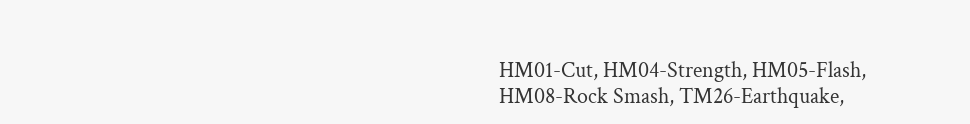HM01-Cut, HM04-Strength, HM05-Flash, HM08-Rock Smash, TM26-Earthquake,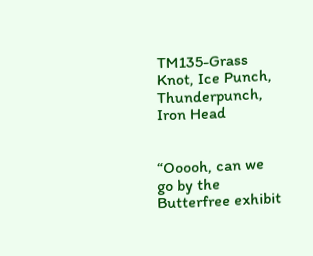TM135-Grass Knot, Ice Punch, Thunderpunch, Iron Head


“Ooooh, can we go by the Butterfree exhibit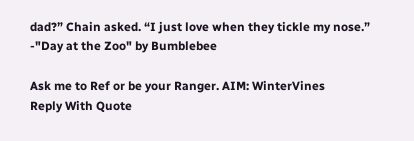dad?” Chain asked. “I just love when they tickle my nose.”
-"Day at the Zoo" by Bumblebee

Ask me to Ref or be your Ranger. AIM: WinterVines
Reply With Quote